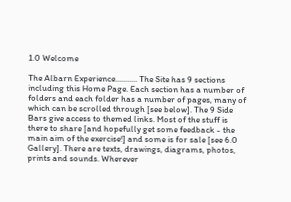1.0 Welcome

The Albarn Experience........... The Site has 9 sections including this Home Page. Each section has a number of folders and each folder has a number of pages, many of which can be scrolled through [see below]. The 9 Side Bars give access to themed links. Most of the stuff is there to share [and hopefully get some feedback - the main aim of the exercise!] and some is for sale [see 6.0 Gallery]. There are texts, drawings, diagrams, photos, prints and sounds. Wherever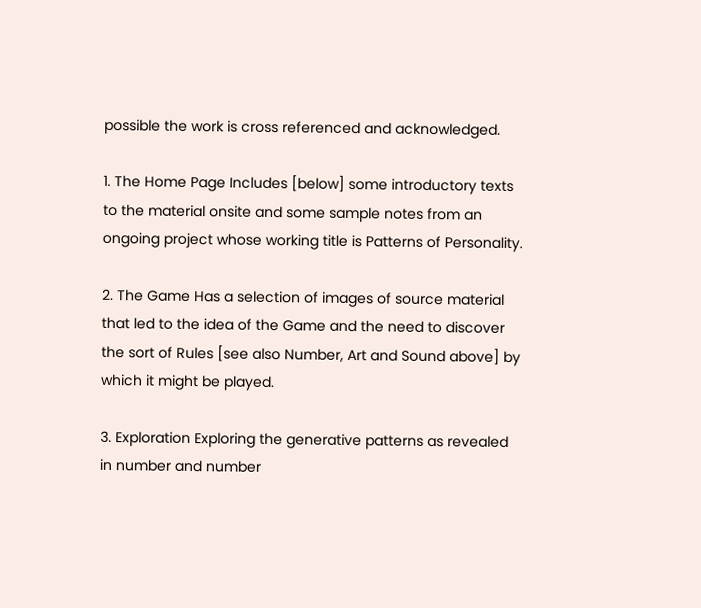possible the work is cross referenced and acknowledged.

1. The Home Page Includes [below] some introductory texts to the material onsite and some sample notes from an ongoing project whose working title is Patterns of Personality.

2. The Game Has a selection of images of source material that led to the idea of the Game and the need to discover the sort of Rules [see also Number, Art and Sound above] by which it might be played.

3. Exploration Exploring the generative patterns as revealed in number and number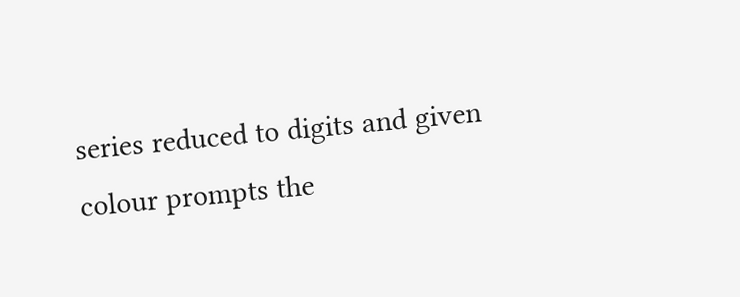series reduced to digits and given colour prompts the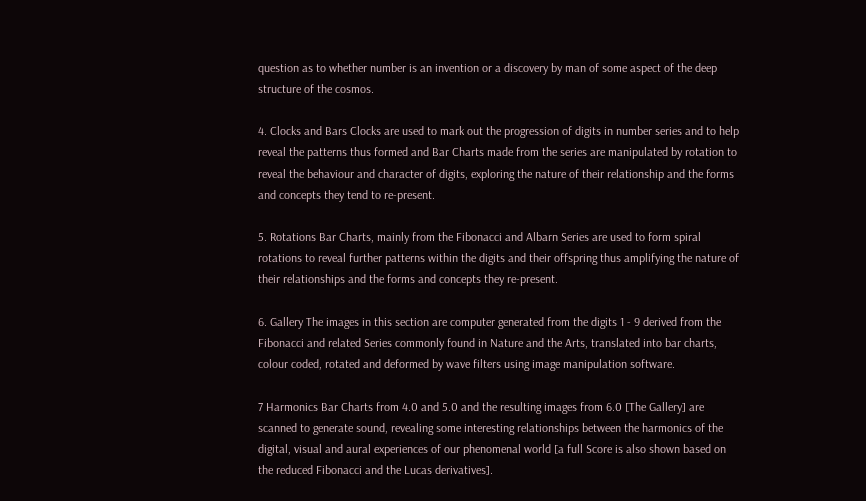question as to whether number is an invention or a discovery by man of some aspect of the deep structure of the cosmos.

4. Clocks and Bars Clocks are used to mark out the progression of digits in number series and to help reveal the patterns thus formed and Bar Charts made from the series are manipulated by rotation to reveal the behaviour and character of digits, exploring the nature of their relationship and the forms and concepts they tend to re-present.

5. Rotations Bar Charts, mainly from the Fibonacci and Albarn Series are used to form spiral rotations to reveal further patterns within the digits and their offspring thus amplifying the nature of their relationships and the forms and concepts they re-present.

6. Gallery The images in this section are computer generated from the digits 1 - 9 derived from the Fibonacci and related Series commonly found in Nature and the Arts, translated into bar charts, colour coded, rotated and deformed by wave filters using image manipulation software.

7 Harmonics Bar Charts from 4.0 and 5.0 and the resulting images from 6.0 [The Gallery] are scanned to generate sound, revealing some interesting relationships between the harmonics of the digital, visual and aural experiences of our phenomenal world [a full Score is also shown based on the reduced Fibonacci and the Lucas derivatives].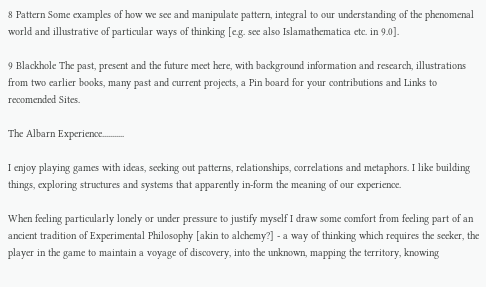8 Pattern Some examples of how we see and manipulate pattern, integral to our understanding of the phenomenal world and illustrative of particular ways of thinking [e.g. see also Islamathematica etc. in 9.0].

9 Blackhole The past, present and the future meet here, with background information and research, illustrations from two earlier books, many past and current projects, a Pin board for your contributions and Links to recomended Sites.

The Albarn Experience...........

I enjoy playing games with ideas, seeking out patterns, relationships, correlations and metaphors. I like building things, exploring structures and systems that apparently in-form the meaning of our experience.

When feeling particularly lonely or under pressure to justify myself I draw some comfort from feeling part of an ancient tradition of Experimental Philosophy [akin to alchemy?] - a way of thinking which requires the seeker, the player in the game to maintain a voyage of discovery, into the unknown, mapping the territory, knowing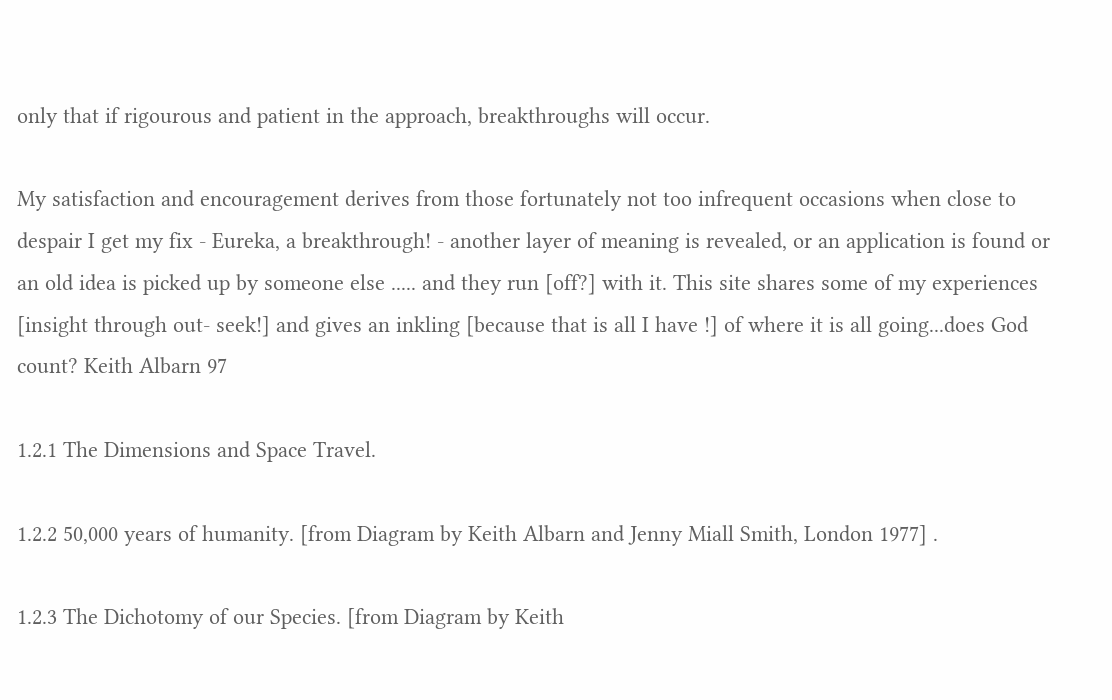only that if rigourous and patient in the approach, breakthroughs will occur.

My satisfaction and encouragement derives from those fortunately not too infrequent occasions when close to despair I get my fix - Eureka, a breakthrough! - another layer of meaning is revealed, or an application is found or an old idea is picked up by someone else ..... and they run [off?] with it. This site shares some of my experiences [insight through out- seek!] and gives an inkling [because that is all I have !] of where it is all going...does God count? Keith Albarn 97

1.2.1 The Dimensions and Space Travel.

1.2.2 50,000 years of humanity. [from Diagram by Keith Albarn and Jenny Miall Smith, London 1977] .

1.2.3 The Dichotomy of our Species. [from Diagram by Keith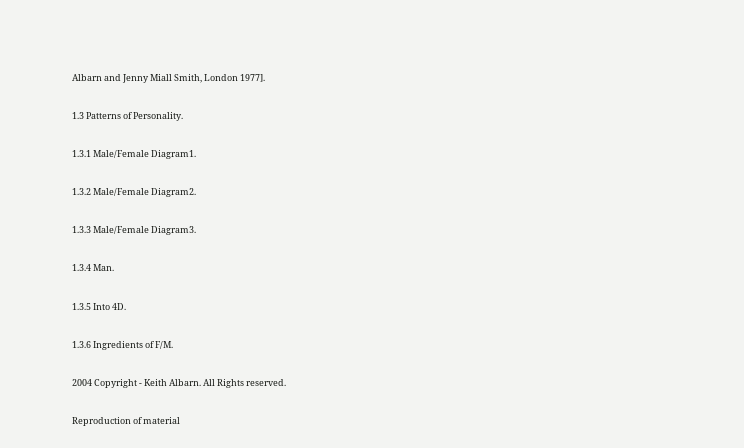Albarn and Jenny Miall Smith, London 1977].

1.3 Patterns of Personality.

1.3.1 Male/Female Diagram1.

1.3.2 Male/Female Diagram2.

1.3.3 Male/Female Diagram3.

1.3.4 Man.

1.3.5 Into 4D.

1.3.6 Ingredients of F/M.

2004 Copyright - Keith Albarn. All Rights reserved.

Reproduction of material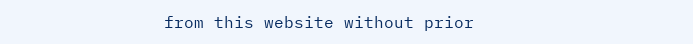from this website without prior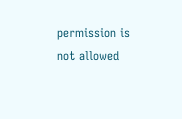permission is not allowed